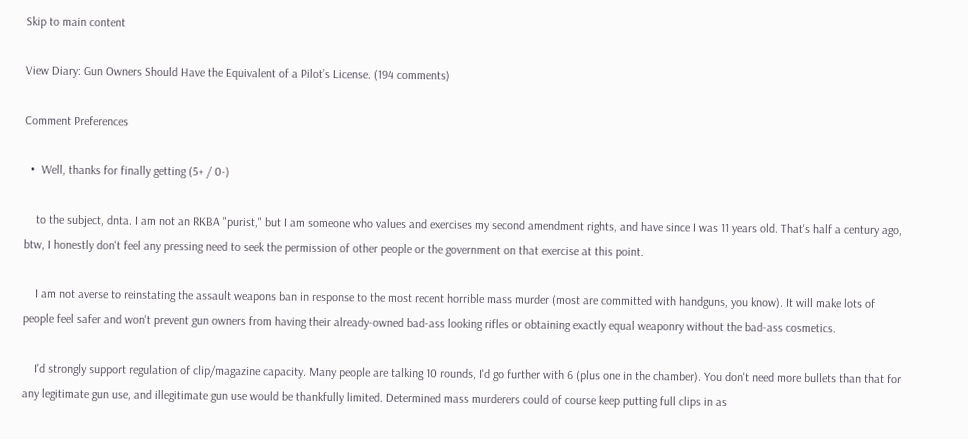Skip to main content

View Diary: Gun Owners Should Have the Equivalent of a Pilot’s License. (194 comments)

Comment Preferences

  •  Well, thanks for finally getting (5+ / 0-)

    to the subject, dnta. I am not an RKBA "purist," but I am someone who values and exercises my second amendment rights, and have since I was 11 years old. That's half a century ago, btw, I honestly don't feel any pressing need to seek the permission of other people or the government on that exercise at this point.

    I am not averse to reinstating the assault weapons ban in response to the most recent horrible mass murder (most are committed with handguns, you know). It will make lots of people feel safer and won't prevent gun owners from having their already-owned bad-ass looking rifles or obtaining exactly equal weaponry without the bad-ass cosmetics.

    I'd strongly support regulation of clip/magazine capacity. Many people are talking 10 rounds, I'd go further with 6 (plus one in the chamber). You don't need more bullets than that for any legitimate gun use, and illegitimate gun use would be thankfully limited. Determined mass murderers could of course keep putting full clips in as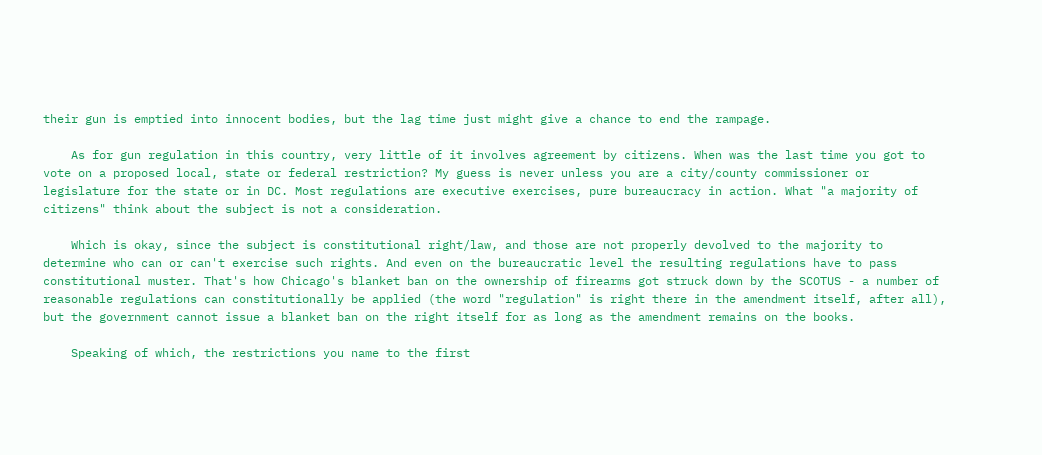their gun is emptied into innocent bodies, but the lag time just might give a chance to end the rampage.

    As for gun regulation in this country, very little of it involves agreement by citizens. When was the last time you got to vote on a proposed local, state or federal restriction? My guess is never unless you are a city/county commissioner or legislature for the state or in DC. Most regulations are executive exercises, pure bureaucracy in action. What "a majority of citizens" think about the subject is not a consideration.

    Which is okay, since the subject is constitutional right/law, and those are not properly devolved to the majority to determine who can or can't exercise such rights. And even on the bureaucratic level the resulting regulations have to pass constitutional muster. That's how Chicago's blanket ban on the ownership of firearms got struck down by the SCOTUS - a number of reasonable regulations can constitutionally be applied (the word "regulation" is right there in the amendment itself, after all), but the government cannot issue a blanket ban on the right itself for as long as the amendment remains on the books.

    Speaking of which, the restrictions you name to the first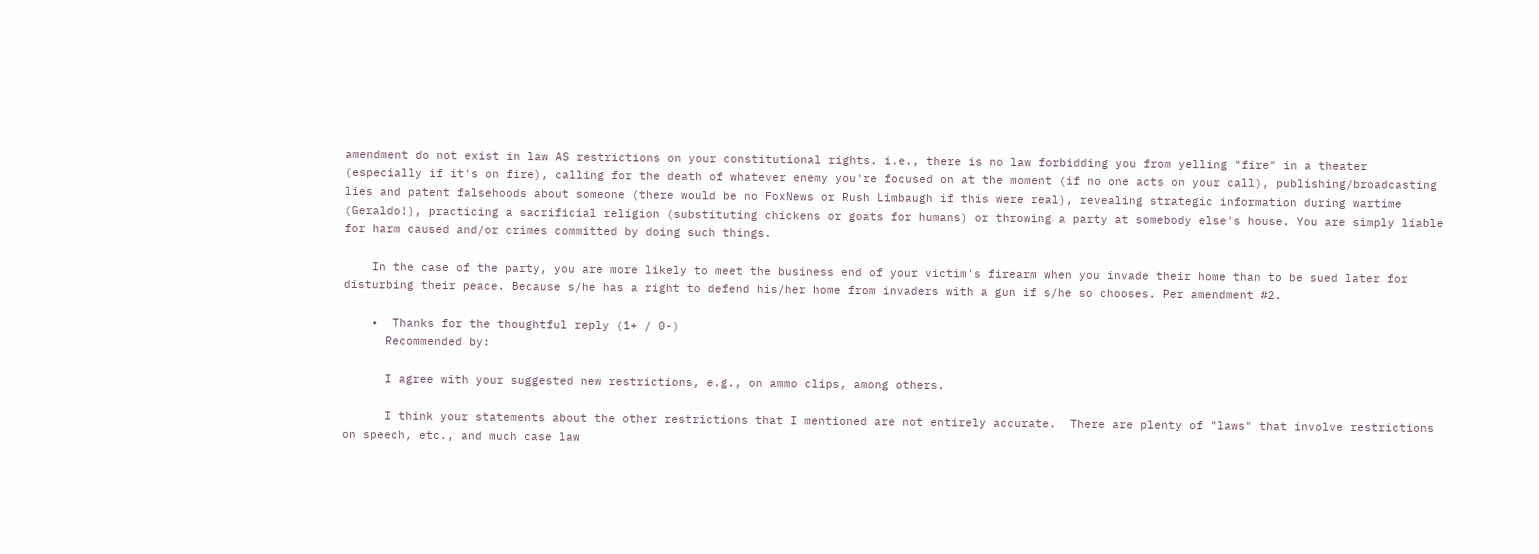amendment do not exist in law AS restrictions on your constitutional rights. i.e., there is no law forbidding you from yelling "fire" in a theater (especially if it's on fire), calling for the death of whatever enemy you're focused on at the moment (if no one acts on your call), publishing/broadcasting lies and patent falsehoods about someone (there would be no FoxNews or Rush Limbaugh if this were real), revealing strategic information during wartime (Geraldo!), practicing a sacrificial religion (substituting chickens or goats for humans) or throwing a party at somebody else's house. You are simply liable for harm caused and/or crimes committed by doing such things.

    In the case of the party, you are more likely to meet the business end of your victim's firearm when you invade their home than to be sued later for disturbing their peace. Because s/he has a right to defend his/her home from invaders with a gun if s/he so chooses. Per amendment #2.

    •  Thanks for the thoughtful reply (1+ / 0-)
      Recommended by:

      I agree with your suggested new restrictions, e.g., on ammo clips, among others.

      I think your statements about the other restrictions that I mentioned are not entirely accurate.  There are plenty of "laws" that involve restrictions on speech, etc., and much case law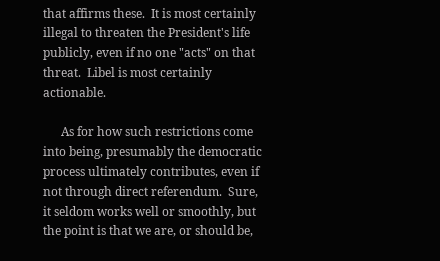that affirms these.  It is most certainly illegal to threaten the President's life publicly, even if no one "acts" on that threat.  Libel is most certainly actionable.

      As for how such restrictions come into being, presumably the democratic process ultimately contributes, even if not through direct referendum.  Sure, it seldom works well or smoothly, but the point is that we are, or should be,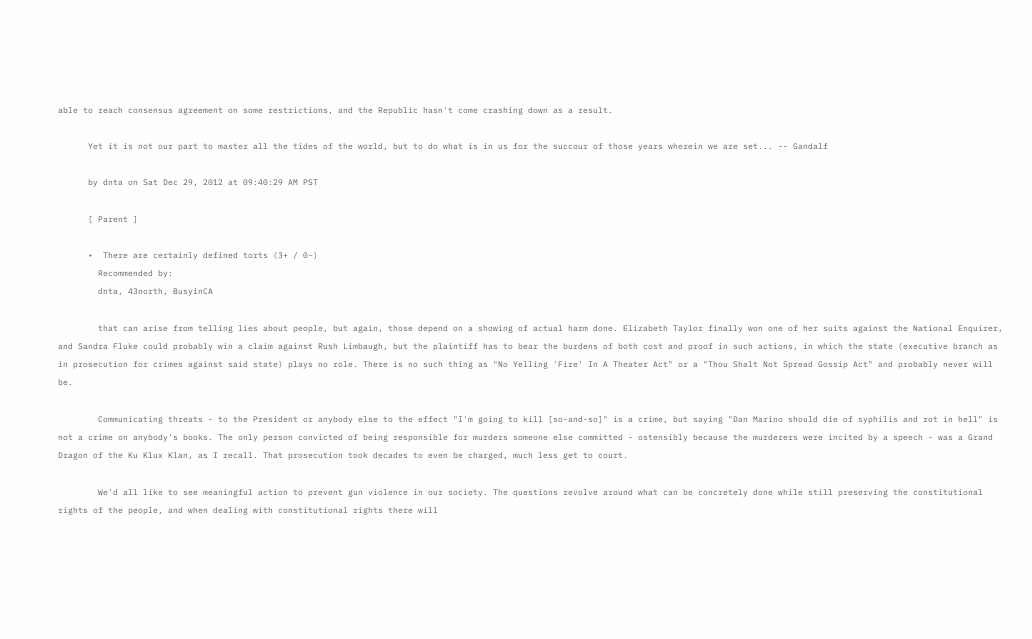able to reach consensus agreement on some restrictions, and the Republic hasn't come crashing down as a result.

      Yet it is not our part to master all the tides of the world, but to do what is in us for the succour of those years wherein we are set... -- Gandalf

      by dnta on Sat Dec 29, 2012 at 09:40:29 AM PST

      [ Parent ]

      •  There are certainly defined torts (3+ / 0-)
        Recommended by:
        dnta, 43north, BusyinCA

        that can arise from telling lies about people, but again, those depend on a showing of actual harm done. Elizabeth Taylor finally won one of her suits against the National Enquirer, and Sandra Fluke could probably win a claim against Rush Limbaugh, but the plaintiff has to bear the burdens of both cost and proof in such actions, in which the state (executive branch as in prosecution for crimes against said state) plays no role. There is no such thing as "No Yelling 'Fire' In A Theater Act" or a "Thou Shalt Not Spread Gossip Act" and probably never will be.

        Communicating threats - to the President or anybody else to the effect "I'm going to kill [so-and-so]" is a crime, but saying "Dan Marino should die of syphilis and rot in hell" is not a crime on anybody's books. The only person convicted of being responsible for murders someone else committed - ostensibly because the murderers were incited by a speech - was a Grand Dragon of the Ku Klux Klan, as I recall. That prosecution took decades to even be charged, much less get to court.

        We'd all like to see meaningful action to prevent gun violence in our society. The questions revolve around what can be concretely done while still preserving the constitutional rights of the people, and when dealing with constitutional rights there will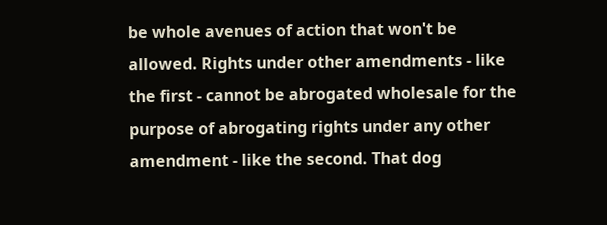be whole avenues of action that won't be allowed. Rights under other amendments - like the first - cannot be abrogated wholesale for the purpose of abrogating rights under any other amendment - like the second. That dog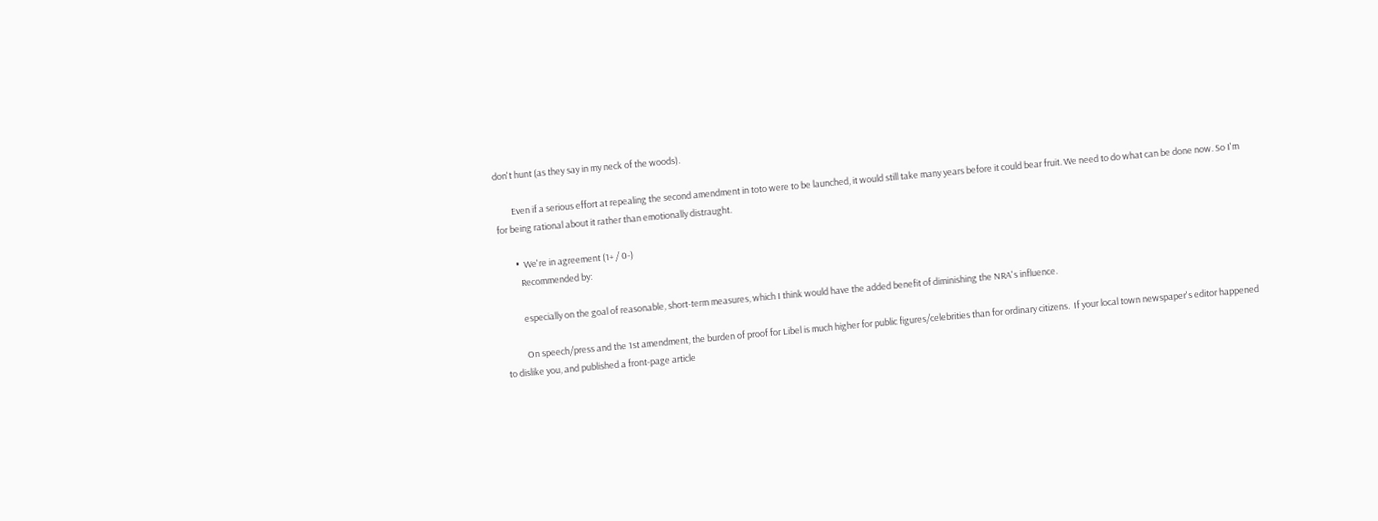don't hunt (as they say in my neck of the woods).

        Even if a serious effort at repealing the second amendment in toto were to be launched, it would still take many years before it could bear fruit. We need to do what can be done now. So I'm for being rational about it rather than emotionally distraught.

        •  We're in agreement (1+ / 0-)
          Recommended by:

          especially on the goal of reasonable, short-term measures, which I think would have the added benefit of diminishing the NRA's influence.

          On speech/press and the 1st amendment, the burden of proof for Libel is much higher for public figures/celebrities than for ordinary citizens.  If your local town newspaper's editor happened to dislike you, and published a front-page article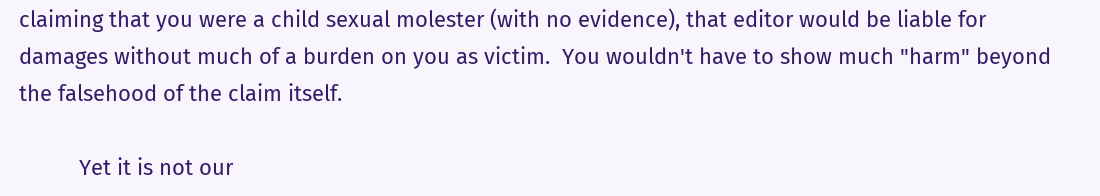claiming that you were a child sexual molester (with no evidence), that editor would be liable for damages without much of a burden on you as victim.  You wouldn't have to show much "harm" beyond the falsehood of the claim itself.

          Yet it is not our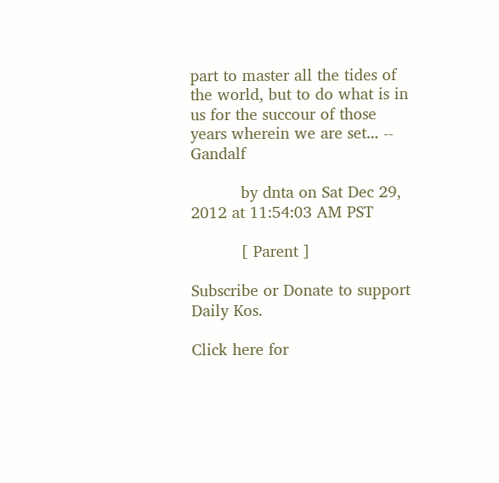part to master all the tides of the world, but to do what is in us for the succour of those years wherein we are set... -- Gandalf

          by dnta on Sat Dec 29, 2012 at 11:54:03 AM PST

          [ Parent ]

Subscribe or Donate to support Daily Kos.

Click here for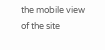the mobile view of the site